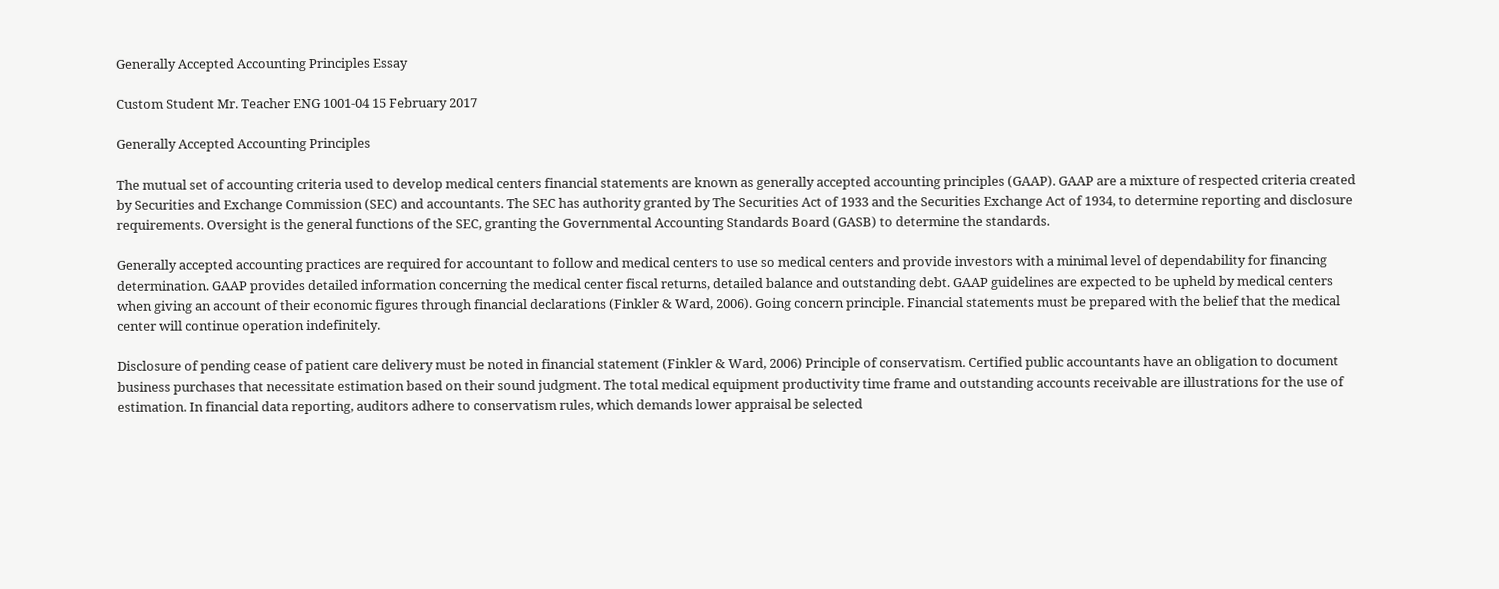Generally Accepted Accounting Principles Essay

Custom Student Mr. Teacher ENG 1001-04 15 February 2017

Generally Accepted Accounting Principles

The mutual set of accounting criteria used to develop medical centers financial statements are known as generally accepted accounting principles (GAAP). GAAP are a mixture of respected criteria created by Securities and Exchange Commission (SEC) and accountants. The SEC has authority granted by The Securities Act of 1933 and the Securities Exchange Act of 1934, to determine reporting and disclosure requirements. Oversight is the general functions of the SEC, granting the Governmental Accounting Standards Board (GASB) to determine the standards.

Generally accepted accounting practices are required for accountant to follow and medical centers to use so medical centers and provide investors with a minimal level of dependability for financing determination. GAAP provides detailed information concerning the medical center fiscal returns, detailed balance and outstanding debt. GAAP guidelines are expected to be upheld by medical centers when giving an account of their economic figures through financial declarations (Finkler & Ward, 2006). Going concern principle. Financial statements must be prepared with the belief that the medical center will continue operation indefinitely.

Disclosure of pending cease of patient care delivery must be noted in financial statement (Finkler & Ward, 2006) Principle of conservatism. Certified public accountants have an obligation to document business purchases that necessitate estimation based on their sound judgment. The total medical equipment productivity time frame and outstanding accounts receivable are illustrations for the use of estimation. In financial data reporting, auditors adhere to conservatism rules, which demands lower appraisal be selected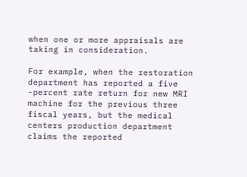when one or more appraisals are taking in consideration.

For example, when the restoration department has reported a five -percent rate return for new MRI machine for the previous three fiscal years, but the medical centers production department claims the reported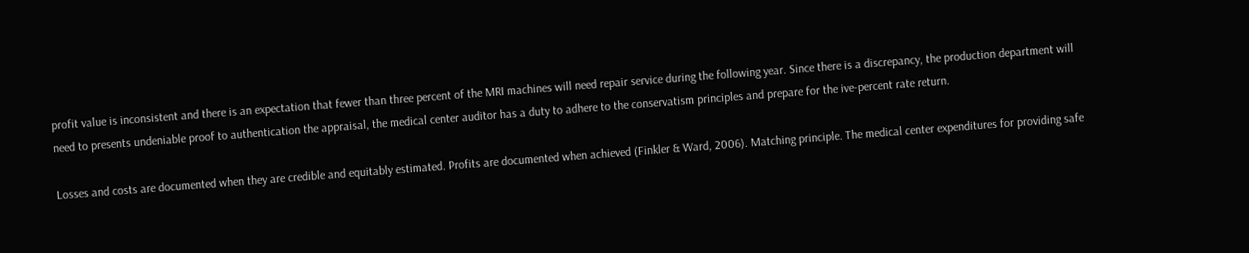profit value is inconsistent and there is an expectation that fewer than three percent of the MRI machines will need repair service during the following year. Since there is a discrepancy, the production department will need to presents undeniable proof to authentication the appraisal, the medical center auditor has a duty to adhere to the conservatism principles and prepare for the ive-percent rate return.

Losses and costs are documented when they are credible and equitably estimated. Profits are documented when achieved (Finkler & Ward, 2006). Matching principle. The medical center expenditures for providing safe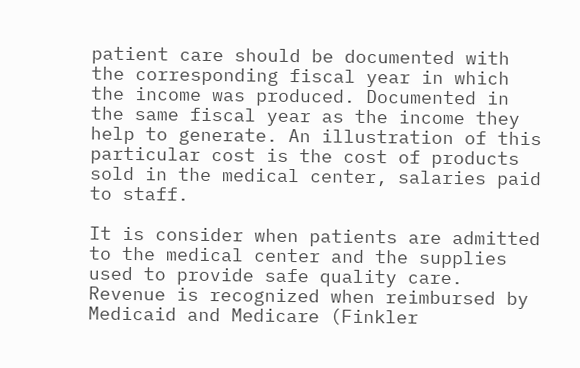patient care should be documented with the corresponding fiscal year in which the income was produced. Documented in the same fiscal year as the income they help to generate. An illustration of this particular cost is the cost of products sold in the medical center, salaries paid to staff.

It is consider when patients are admitted to the medical center and the supplies used to provide safe quality care. Revenue is recognized when reimbursed by Medicaid and Medicare (Finkler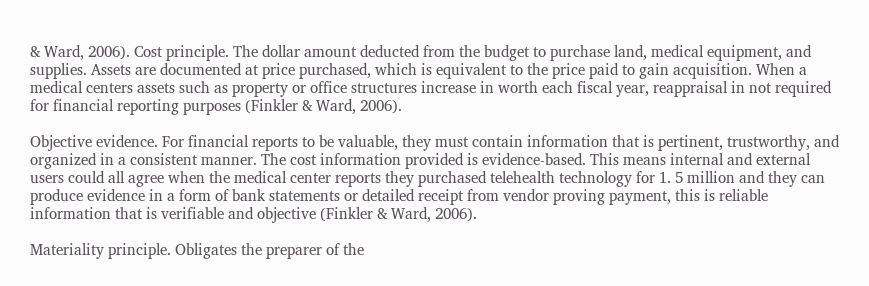& Ward, 2006). Cost principle. The dollar amount deducted from the budget to purchase land, medical equipment, and supplies. Assets are documented at price purchased, which is equivalent to the price paid to gain acquisition. When a medical centers assets such as property or office structures increase in worth each fiscal year, reappraisal in not required for financial reporting purposes (Finkler & Ward, 2006).

Objective evidence. For financial reports to be valuable, they must contain information that is pertinent, trustworthy, and organized in a consistent manner. The cost information provided is evidence-based. This means internal and external users could all agree when the medical center reports they purchased telehealth technology for 1. 5 million and they can produce evidence in a form of bank statements or detailed receipt from vendor proving payment, this is reliable information that is verifiable and objective (Finkler & Ward, 2006).

Materiality principle. Obligates the preparer of the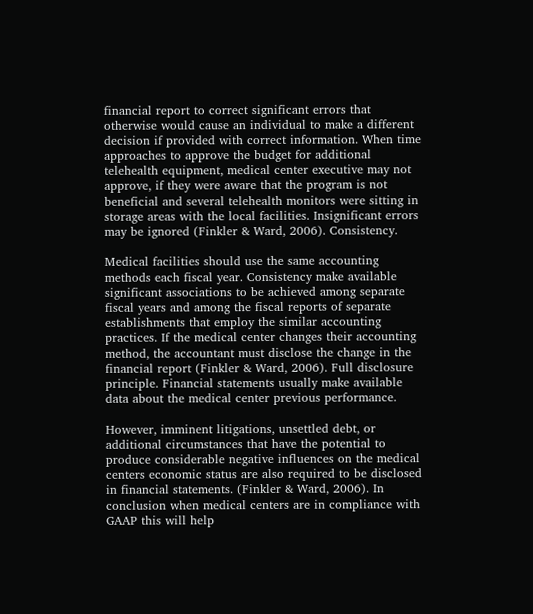financial report to correct significant errors that otherwise would cause an individual to make a different decision if provided with correct information. When time approaches to approve the budget for additional telehealth equipment, medical center executive may not approve, if they were aware that the program is not beneficial and several telehealth monitors were sitting in storage areas with the local facilities. Insignificant errors may be ignored (Finkler & Ward, 2006). Consistency.

Medical facilities should use the same accounting methods each fiscal year. Consistency make available significant associations to be achieved among separate fiscal years and among the fiscal reports of separate establishments that employ the similar accounting practices. If the medical center changes their accounting method, the accountant must disclose the change in the financial report (Finkler & Ward, 2006). Full disclosure principle. Financial statements usually make available data about the medical center previous performance.

However, imminent litigations, unsettled debt, or additional circumstances that have the potential to produce considerable negative influences on the medical centers economic status are also required to be disclosed in financial statements. (Finkler & Ward, 2006). In conclusion when medical centers are in compliance with GAAP this will help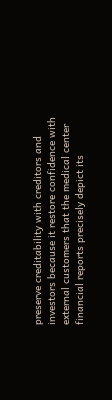preserve creditability with creditors and investors because it restore confidence with external customers that the medical center financial reports precisely depict its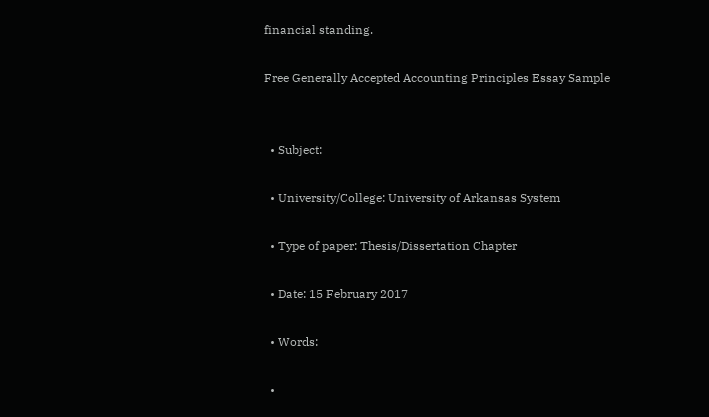financial standing.

Free Generally Accepted Accounting Principles Essay Sample


  • Subject:

  • University/College: University of Arkansas System

  • Type of paper: Thesis/Dissertation Chapter

  • Date: 15 February 2017

  • Words:

  •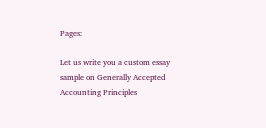Pages:

Let us write you a custom essay sample on Generally Accepted Accounting Principles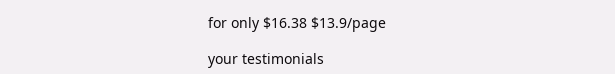for only $16.38 $13.9/page

your testimonials